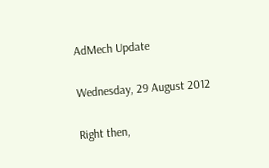AdMech Update

Wednesday, 29 August 2012

Right then,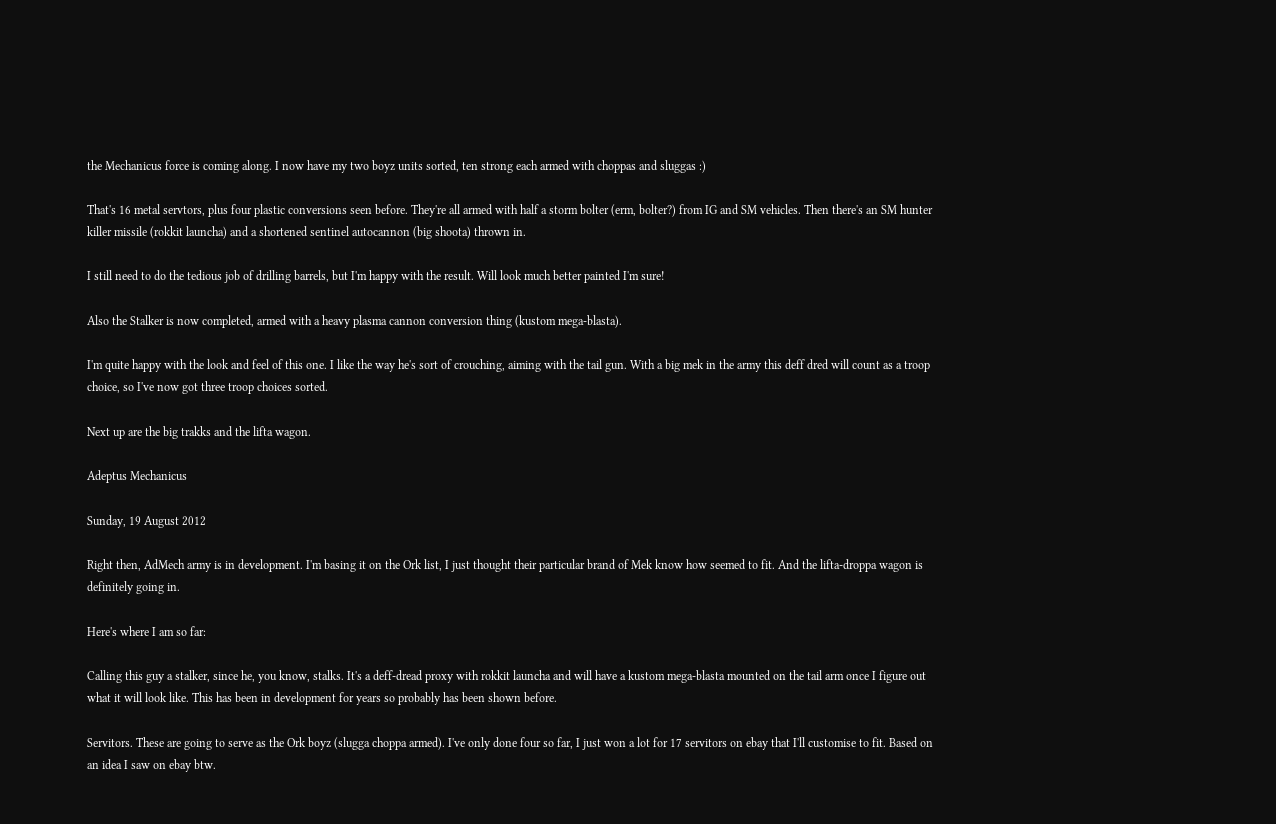the Mechanicus force is coming along. I now have my two boyz units sorted, ten strong each armed with choppas and sluggas :)

That's 16 metal servtors, plus four plastic conversions seen before. They're all armed with half a storm bolter (erm, bolter?) from IG and SM vehicles. Then there's an SM hunter killer missile (rokkit launcha) and a shortened sentinel autocannon (big shoota) thrown in.

I still need to do the tedious job of drilling barrels, but I'm happy with the result. Will look much better painted I'm sure!

Also the Stalker is now completed, armed with a heavy plasma cannon conversion thing (kustom mega-blasta).

I'm quite happy with the look and feel of this one. I like the way he's sort of crouching, aiming with the tail gun. With a big mek in the army this deff dred will count as a troop choice, so I've now got three troop choices sorted.

Next up are the big trakks and the lifta wagon.

Adeptus Mechanicus

Sunday, 19 August 2012

Right then, AdMech army is in development. I'm basing it on the Ork list, I just thought their particular brand of Mek know how seemed to fit. And the lifta-droppa wagon is definitely going in.

Here's where I am so far:

Calling this guy a stalker, since he, you know, stalks. It's a deff-dread proxy with rokkit launcha and will have a kustom mega-blasta mounted on the tail arm once I figure out what it will look like. This has been in development for years so probably has been shown before.

Servitors. These are going to serve as the Ork boyz (slugga choppa armed). I've only done four so far, I just won a lot for 17 servitors on ebay that I'll customise to fit. Based on an idea I saw on ebay btw.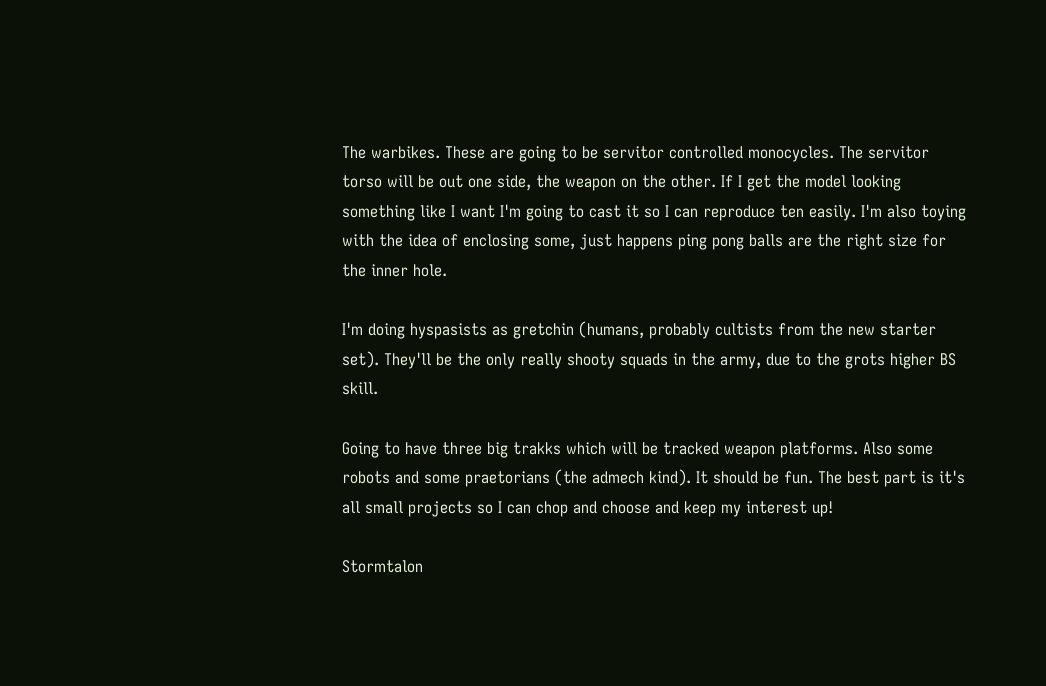The warbikes. These are going to be servitor controlled monocycles. The servitor torso will be out one side, the weapon on the other. If I get the model looking something like I want I'm going to cast it so I can reproduce ten easily. I'm also toying with the idea of enclosing some, just happens ping pong balls are the right size for the inner hole.

I'm doing hyspasists as gretchin (humans, probably cultists from the new starter set). They'll be the only really shooty squads in the army, due to the grots higher BS skill.

Going to have three big trakks which will be tracked weapon platforms. Also some robots and some praetorians (the admech kind). It should be fun. The best part is it's all small projects so I can chop and choose and keep my interest up!

Stormtalon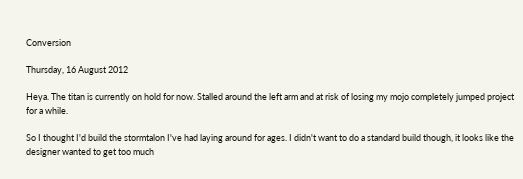Conversion

Thursday, 16 August 2012

Heya. The titan is currently on hold for now. Stalled around the left arm and at risk of losing my mojo completely jumped project for a while.

So I thought I'd build the stormtalon I've had laying around for ages. I didn't want to do a standard build though, it looks like the designer wanted to get too much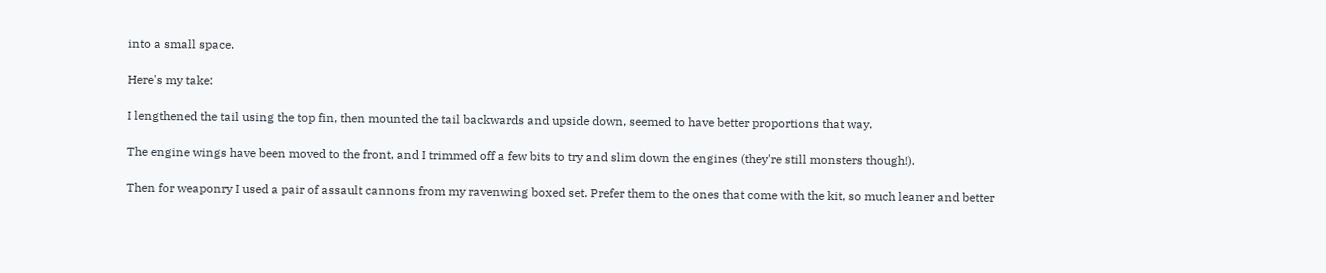into a small space.

Here's my take:

I lengthened the tail using the top fin, then mounted the tail backwards and upside down, seemed to have better proportions that way.

The engine wings have been moved to the front, and I trimmed off a few bits to try and slim down the engines (they're still monsters though!).

Then for weaponry I used a pair of assault cannons from my ravenwing boxed set. Prefer them to the ones that come with the kit, so much leaner and better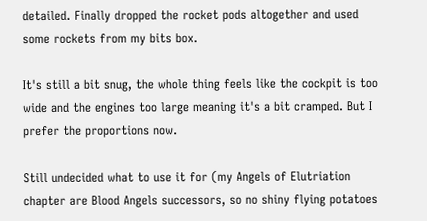detailed. Finally dropped the rocket pods altogether and used some rockets from my bits box.

It's still a bit snug, the whole thing feels like the cockpit is too wide and the engines too large meaning it's a bit cramped. But I prefer the proportions now.

Still undecided what to use it for (my Angels of Elutriation chapter are Blood Angels successors, so no shiny flying potatoes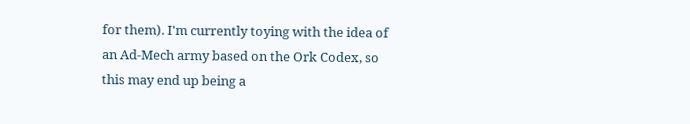for them). I'm currently toying with the idea of an Ad-Mech army based on the Ork Codex, so this may end up being a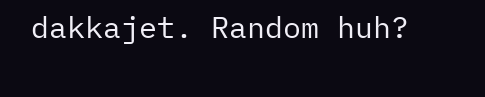dakkajet. Random huh?